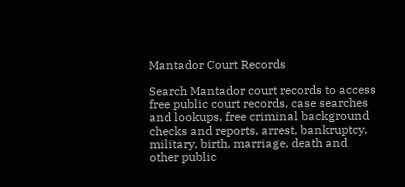Mantador Court Records

Search Mantador court records to access free public court records, case searches and lookups, free criminal background checks and reports, arrest, bankruptcy, military, birth, marriage, death and other public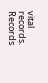vital records. Records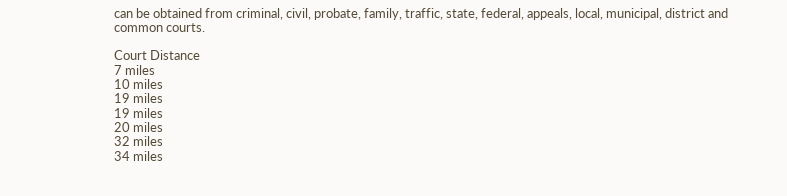can be obtained from criminal, civil, probate, family, traffic, state, federal, appeals, local, municipal, district and common courts.

Court Distance
7 miles
10 miles
19 miles
19 miles
20 miles
32 miles
34 miles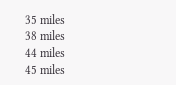35 miles
38 miles
44 miles
45 miles